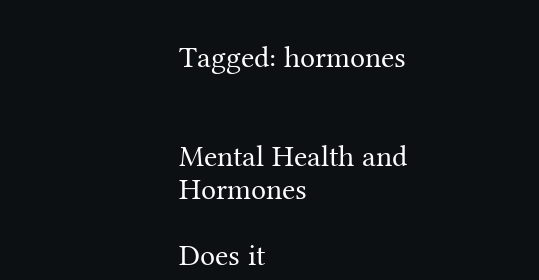Tagged: hormones


Mental Health and Hormones

Does it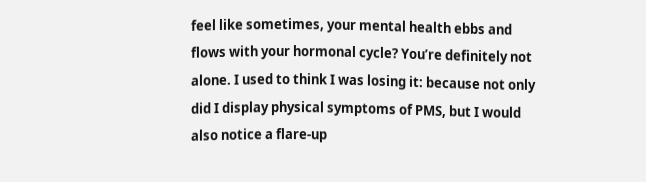feel like sometimes, your mental health ebbs and flows with your hormonal cycle? You’re definitely not alone. I used to think I was losing it: because not only did I display physical symptoms of PMS, but I would also notice a flare-up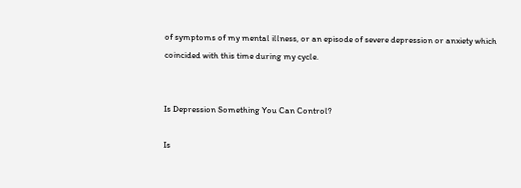of symptoms of my mental illness, or an episode of severe depression or anxiety which coincided with this time during my cycle.


Is Depression Something You Can Control?

Is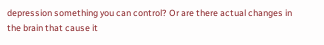depression something you can control? Or are there actual changes in the brain that cause it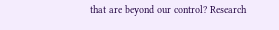that are beyond our control? Research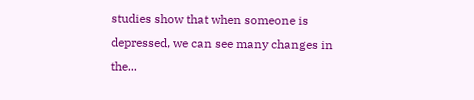studies show that when someone is depressed, we can see many changes in the...